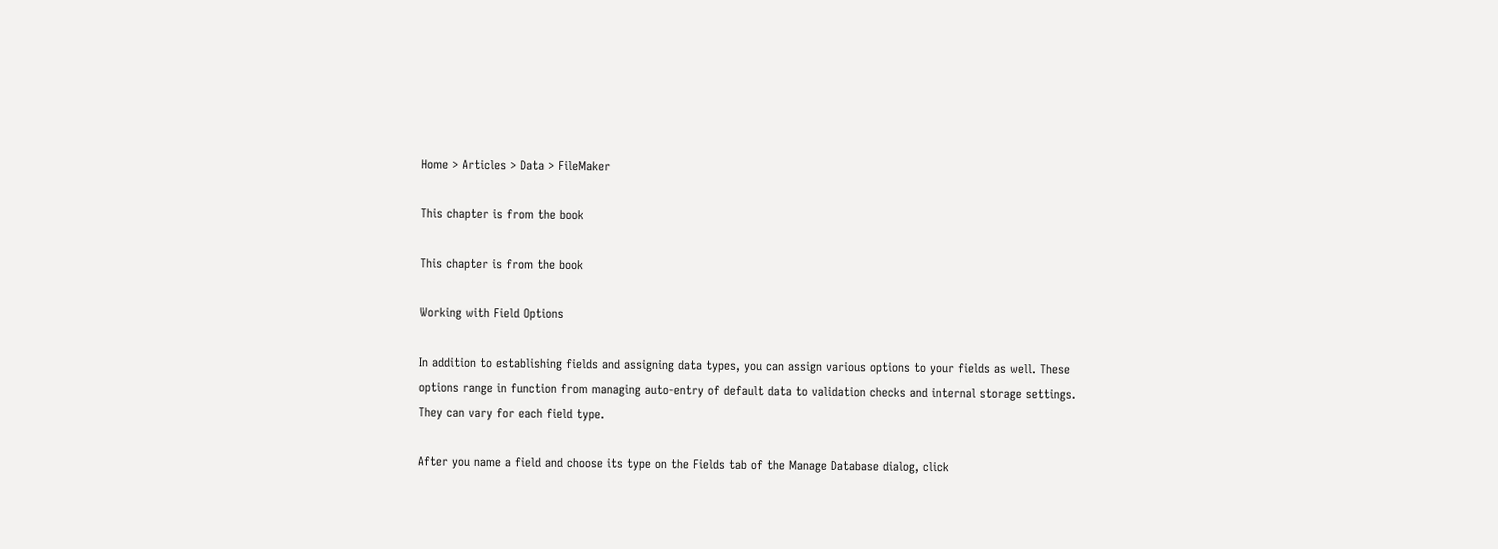Home > Articles > Data > FileMaker

This chapter is from the book

This chapter is from the book

Working with Field Options

In addition to establishing fields and assigning data types, you can assign various options to your fields as well. These options range in function from managing auto-entry of default data to validation checks and internal storage settings. They can vary for each field type.

After you name a field and choose its type on the Fields tab of the Manage Database dialog, click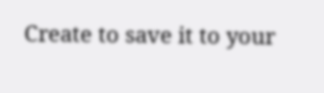Create to save it to your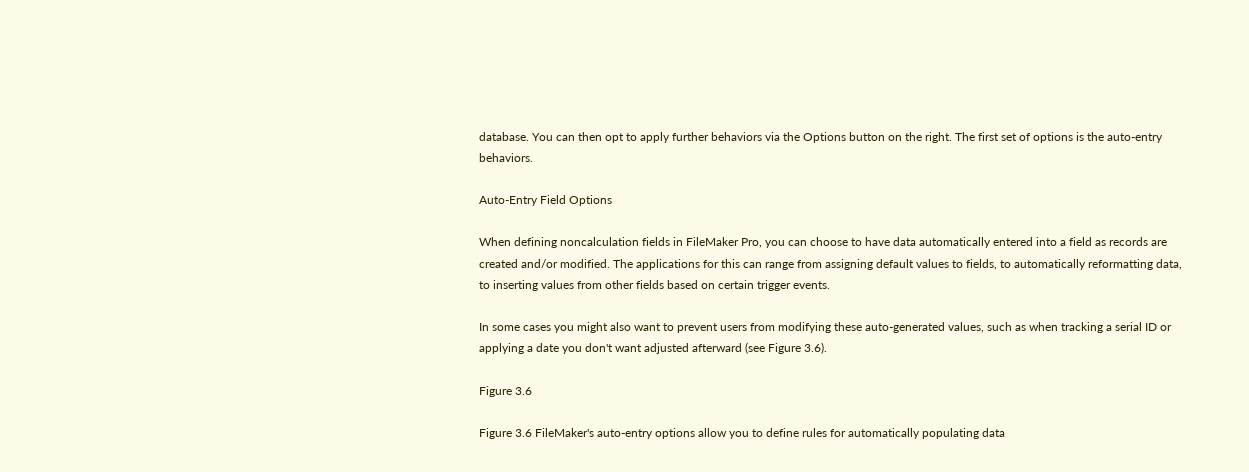database. You can then opt to apply further behaviors via the Options button on the right. The first set of options is the auto-entry behaviors.

Auto-Entry Field Options

When defining noncalculation fields in FileMaker Pro, you can choose to have data automatically entered into a field as records are created and/or modified. The applications for this can range from assigning default values to fields, to automatically reformatting data, to inserting values from other fields based on certain trigger events.

In some cases you might also want to prevent users from modifying these auto-generated values, such as when tracking a serial ID or applying a date you don't want adjusted afterward (see Figure 3.6).

Figure 3.6

Figure 3.6 FileMaker's auto-entry options allow you to define rules for automatically populating data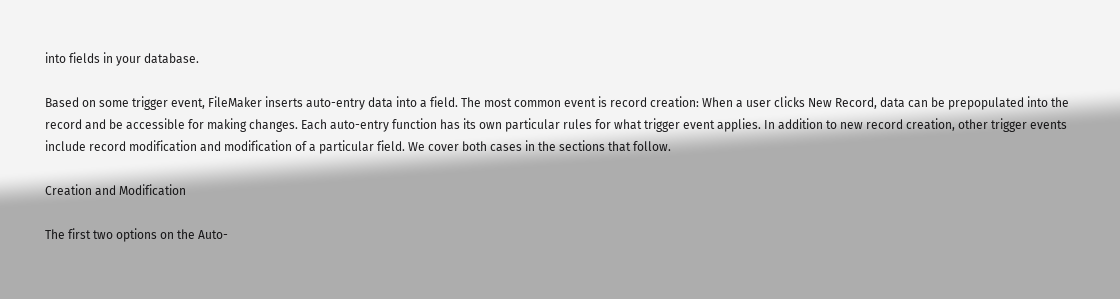into fields in your database.

Based on some trigger event, FileMaker inserts auto-entry data into a field. The most common event is record creation: When a user clicks New Record, data can be prepopulated into the record and be accessible for making changes. Each auto-entry function has its own particular rules for what trigger event applies. In addition to new record creation, other trigger events include record modification and modification of a particular field. We cover both cases in the sections that follow.

Creation and Modification

The first two options on the Auto-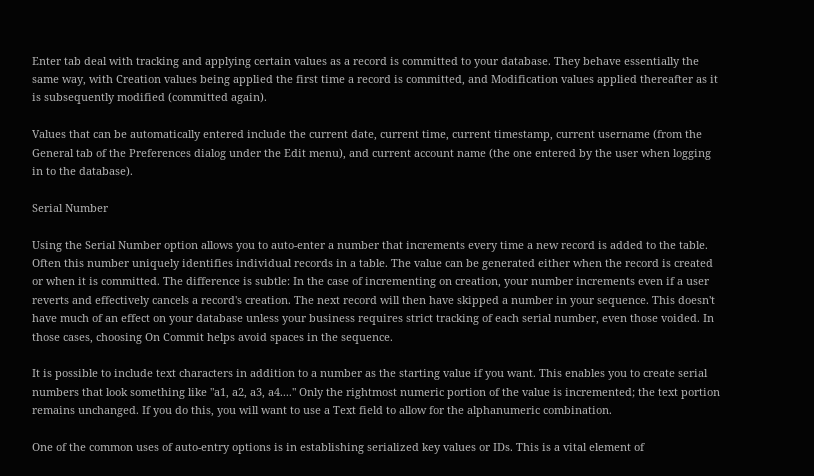Enter tab deal with tracking and applying certain values as a record is committed to your database. They behave essentially the same way, with Creation values being applied the first time a record is committed, and Modification values applied thereafter as it is subsequently modified (committed again).

Values that can be automatically entered include the current date, current time, current timestamp, current username (from the General tab of the Preferences dialog under the Edit menu), and current account name (the one entered by the user when logging in to the database).

Serial Number

Using the Serial Number option allows you to auto-enter a number that increments every time a new record is added to the table. Often this number uniquely identifies individual records in a table. The value can be generated either when the record is created or when it is committed. The difference is subtle: In the case of incrementing on creation, your number increments even if a user reverts and effectively cancels a record's creation. The next record will then have skipped a number in your sequence. This doesn't have much of an effect on your database unless your business requires strict tracking of each serial number, even those voided. In those cases, choosing On Commit helps avoid spaces in the sequence.

It is possible to include text characters in addition to a number as the starting value if you want. This enables you to create serial numbers that look something like "a1, a2, a3, a4...." Only the rightmost numeric portion of the value is incremented; the text portion remains unchanged. If you do this, you will want to use a Text field to allow for the alphanumeric combination.

One of the common uses of auto-entry options is in establishing serialized key values or IDs. This is a vital element of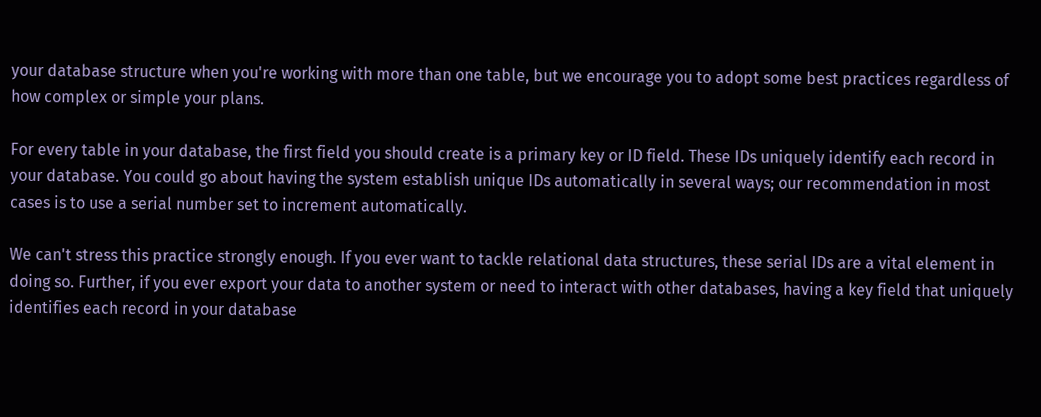your database structure when you're working with more than one table, but we encourage you to adopt some best practices regardless of how complex or simple your plans.

For every table in your database, the first field you should create is a primary key or ID field. These IDs uniquely identify each record in your database. You could go about having the system establish unique IDs automatically in several ways; our recommendation in most cases is to use a serial number set to increment automatically.

We can't stress this practice strongly enough. If you ever want to tackle relational data structures, these serial IDs are a vital element in doing so. Further, if you ever export your data to another system or need to interact with other databases, having a key field that uniquely identifies each record in your database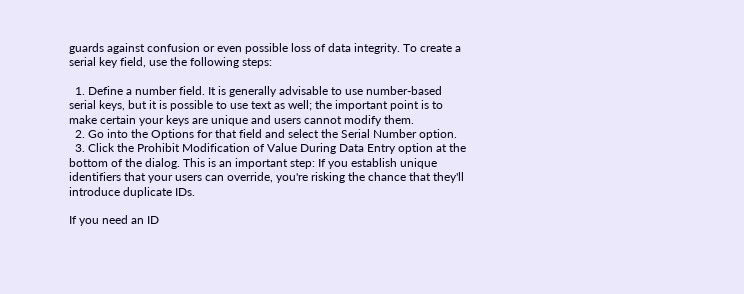guards against confusion or even possible loss of data integrity. To create a serial key field, use the following steps:

  1. Define a number field. It is generally advisable to use number-based serial keys, but it is possible to use text as well; the important point is to make certain your keys are unique and users cannot modify them.
  2. Go into the Options for that field and select the Serial Number option.
  3. Click the Prohibit Modification of Value During Data Entry option at the bottom of the dialog. This is an important step: If you establish unique identifiers that your users can override, you're risking the chance that they'll introduce duplicate IDs.

If you need an ID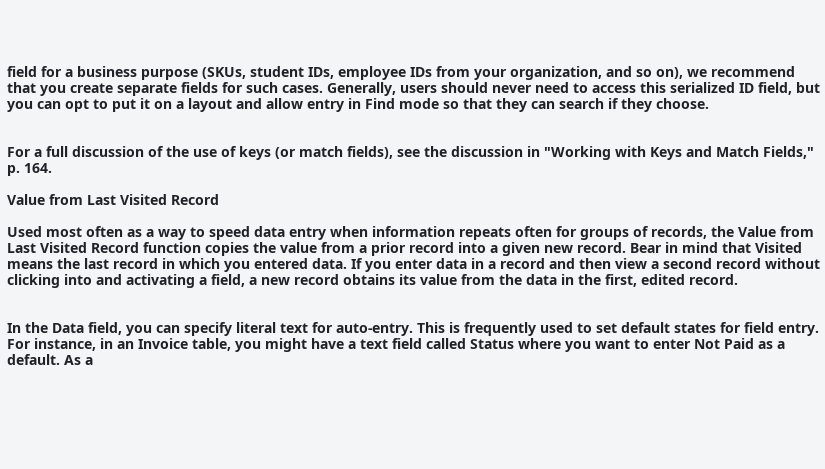field for a business purpose (SKUs, student IDs, employee IDs from your organization, and so on), we recommend that you create separate fields for such cases. Generally, users should never need to access this serialized ID field, but you can opt to put it on a layout and allow entry in Find mode so that they can search if they choose.


For a full discussion of the use of keys (or match fields), see the discussion in "Working with Keys and Match Fields," p. 164.

Value from Last Visited Record

Used most often as a way to speed data entry when information repeats often for groups of records, the Value from Last Visited Record function copies the value from a prior record into a given new record. Bear in mind that Visited means the last record in which you entered data. If you enter data in a record and then view a second record without clicking into and activating a field, a new record obtains its value from the data in the first, edited record.


In the Data field, you can specify literal text for auto-entry. This is frequently used to set default states for field entry. For instance, in an Invoice table, you might have a text field called Status where you want to enter Not Paid as a default. As a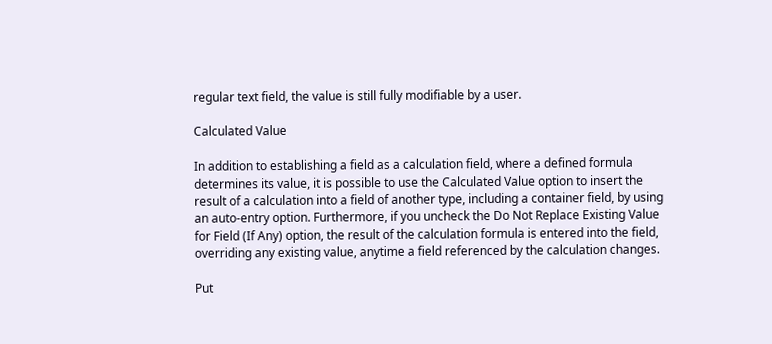regular text field, the value is still fully modifiable by a user.

Calculated Value

In addition to establishing a field as a calculation field, where a defined formula determines its value, it is possible to use the Calculated Value option to insert the result of a calculation into a field of another type, including a container field, by using an auto-entry option. Furthermore, if you uncheck the Do Not Replace Existing Value for Field (If Any) option, the result of the calculation formula is entered into the field, overriding any existing value, anytime a field referenced by the calculation changes.

Put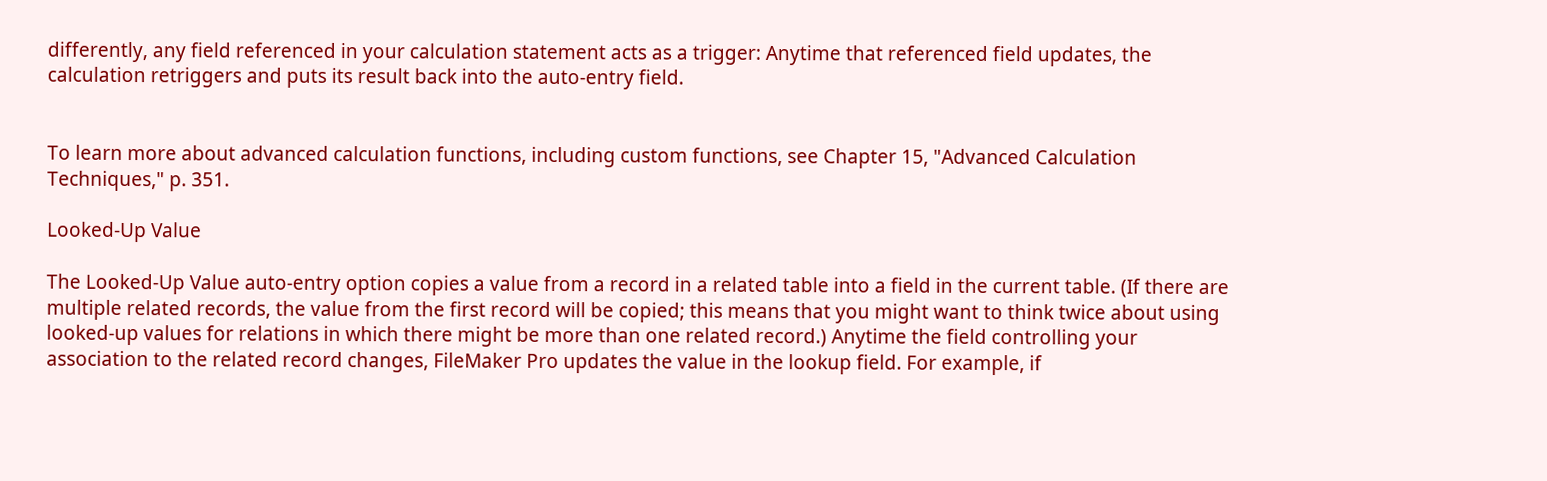differently, any field referenced in your calculation statement acts as a trigger: Anytime that referenced field updates, the calculation retriggers and puts its result back into the auto-entry field.


To learn more about advanced calculation functions, including custom functions, see Chapter 15, "Advanced Calculation Techniques," p. 351.

Looked-Up Value

The Looked-Up Value auto-entry option copies a value from a record in a related table into a field in the current table. (If there are multiple related records, the value from the first record will be copied; this means that you might want to think twice about using looked-up values for relations in which there might be more than one related record.) Anytime the field controlling your association to the related record changes, FileMaker Pro updates the value in the lookup field. For example, if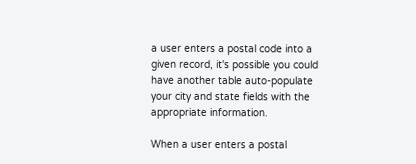a user enters a postal code into a given record, it's possible you could have another table auto-populate your city and state fields with the appropriate information.

When a user enters a postal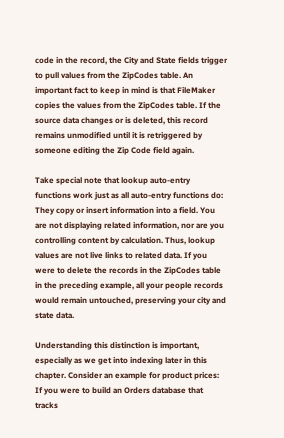code in the record, the City and State fields trigger to pull values from the ZipCodes table. An important fact to keep in mind is that FileMaker copies the values from the ZipCodes table. If the source data changes or is deleted, this record remains unmodified until it is retriggered by someone editing the Zip Code field again.

Take special note that lookup auto-entry functions work just as all auto-entry functions do: They copy or insert information into a field. You are not displaying related information, nor are you controlling content by calculation. Thus, lookup values are not live links to related data. If you were to delete the records in the ZipCodes table in the preceding example, all your people records would remain untouched, preserving your city and state data.

Understanding this distinction is important, especially as we get into indexing later in this chapter. Consider an example for product prices: If you were to build an Orders database that tracks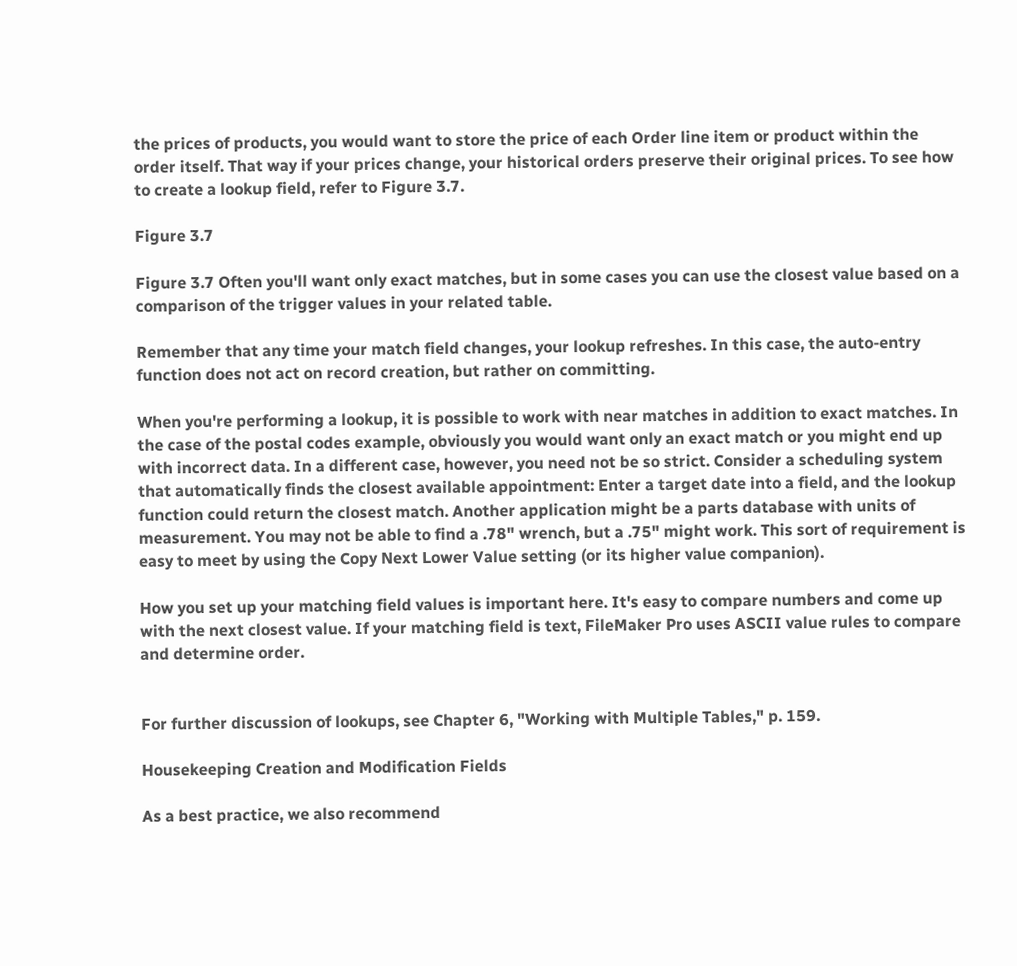the prices of products, you would want to store the price of each Order line item or product within the order itself. That way if your prices change, your historical orders preserve their original prices. To see how to create a lookup field, refer to Figure 3.7.

Figure 3.7

Figure 3.7 Often you'll want only exact matches, but in some cases you can use the closest value based on a comparison of the trigger values in your related table.

Remember that any time your match field changes, your lookup refreshes. In this case, the auto-entry function does not act on record creation, but rather on committing.

When you're performing a lookup, it is possible to work with near matches in addition to exact matches. In the case of the postal codes example, obviously you would want only an exact match or you might end up with incorrect data. In a different case, however, you need not be so strict. Consider a scheduling system that automatically finds the closest available appointment: Enter a target date into a field, and the lookup function could return the closest match. Another application might be a parts database with units of measurement. You may not be able to find a .78" wrench, but a .75" might work. This sort of requirement is easy to meet by using the Copy Next Lower Value setting (or its higher value companion).

How you set up your matching field values is important here. It's easy to compare numbers and come up with the next closest value. If your matching field is text, FileMaker Pro uses ASCII value rules to compare and determine order.


For further discussion of lookups, see Chapter 6, "Working with Multiple Tables," p. 159.

Housekeeping Creation and Modification Fields

As a best practice, we also recommend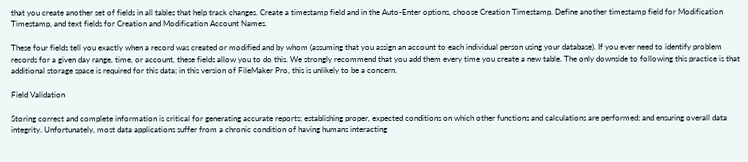that you create another set of fields in all tables that help track changes. Create a timestamp field and in the Auto-Enter options, choose Creation Timestamp. Define another timestamp field for Modification Timestamp, and text fields for Creation and Modification Account Names.

These four fields tell you exactly when a record was created or modified and by whom (assuming that you assign an account to each individual person using your database). If you ever need to identify problem records for a given day range, time, or account, these fields allow you to do this. We strongly recommend that you add them every time you create a new table. The only downside to following this practice is that additional storage space is required for this data; in this version of FileMaker Pro, this is unlikely to be a concern.

Field Validation

Storing correct and complete information is critical for generating accurate reports; establishing proper, expected conditions on which other functions and calculations are performed; and ensuring overall data integrity. Unfortunately, most data applications suffer from a chronic condition of having humans interacting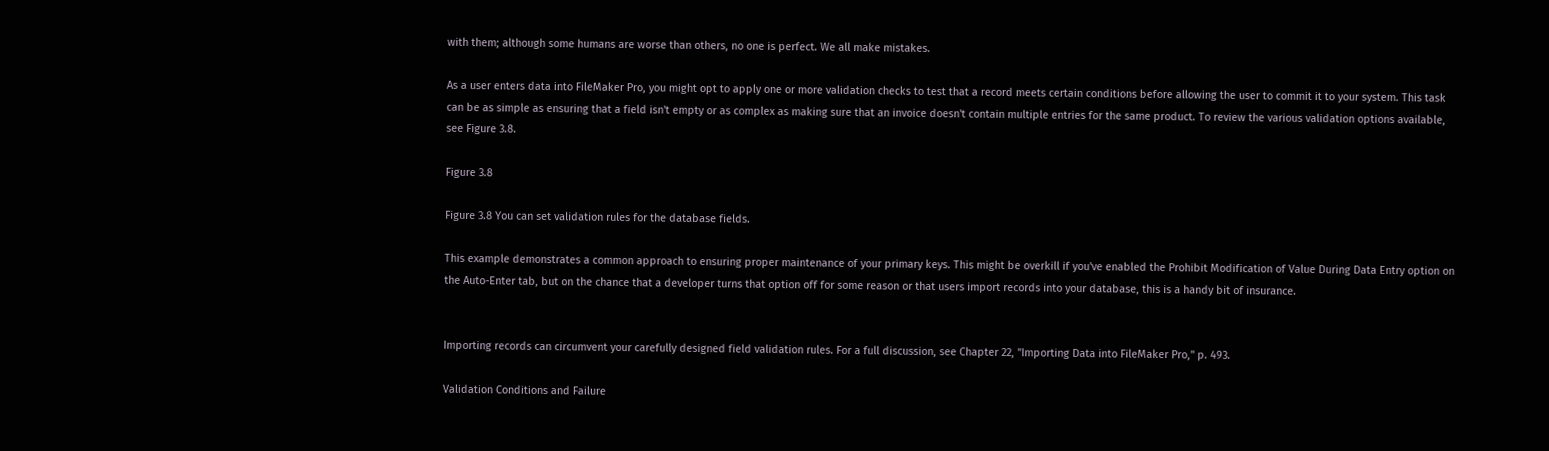with them; although some humans are worse than others, no one is perfect. We all make mistakes.

As a user enters data into FileMaker Pro, you might opt to apply one or more validation checks to test that a record meets certain conditions before allowing the user to commit it to your system. This task can be as simple as ensuring that a field isn't empty or as complex as making sure that an invoice doesn't contain multiple entries for the same product. To review the various validation options available, see Figure 3.8.

Figure 3.8

Figure 3.8 You can set validation rules for the database fields.

This example demonstrates a common approach to ensuring proper maintenance of your primary keys. This might be overkill if you've enabled the Prohibit Modification of Value During Data Entry option on the Auto-Enter tab, but on the chance that a developer turns that option off for some reason or that users import records into your database, this is a handy bit of insurance.


Importing records can circumvent your carefully designed field validation rules. For a full discussion, see Chapter 22, "Importing Data into FileMaker Pro," p. 493.

Validation Conditions and Failure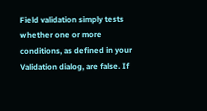Field validation simply tests whether one or more conditions, as defined in your Validation dialog, are false. If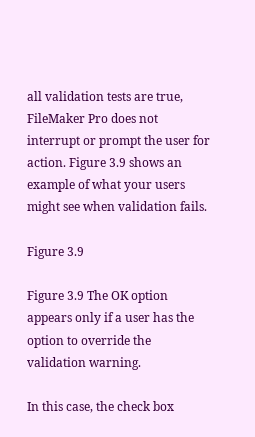all validation tests are true, FileMaker Pro does not interrupt or prompt the user for action. Figure 3.9 shows an example of what your users might see when validation fails.

Figure 3.9

Figure 3.9 The OK option appears only if a user has the option to override the validation warning.

In this case, the check box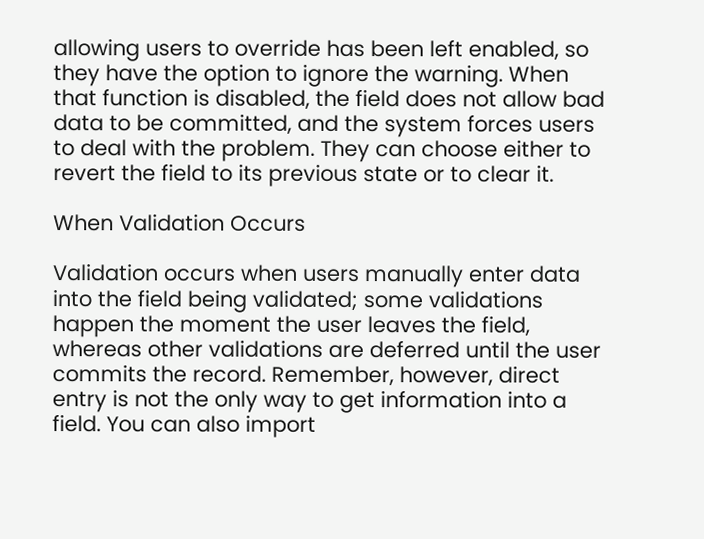allowing users to override has been left enabled, so they have the option to ignore the warning. When that function is disabled, the field does not allow bad data to be committed, and the system forces users to deal with the problem. They can choose either to revert the field to its previous state or to clear it.

When Validation Occurs

Validation occurs when users manually enter data into the field being validated; some validations happen the moment the user leaves the field, whereas other validations are deferred until the user commits the record. Remember, however, direct entry is not the only way to get information into a field. You can also import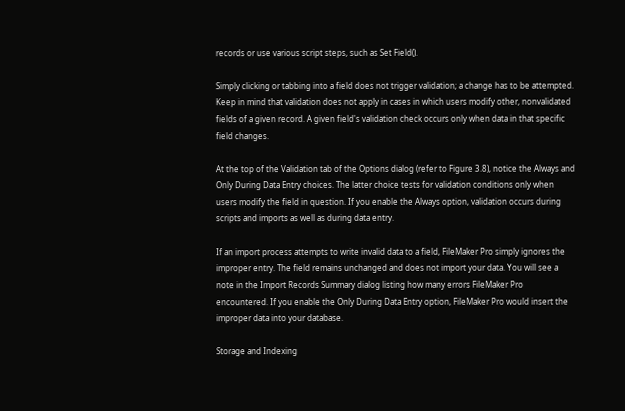records or use various script steps, such as Set Field().

Simply clicking or tabbing into a field does not trigger validation; a change has to be attempted. Keep in mind that validation does not apply in cases in which users modify other, nonvalidated fields of a given record. A given field's validation check occurs only when data in that specific field changes.

At the top of the Validation tab of the Options dialog (refer to Figure 3.8), notice the Always and Only During Data Entry choices. The latter choice tests for validation conditions only when users modify the field in question. If you enable the Always option, validation occurs during scripts and imports as well as during data entry.

If an import process attempts to write invalid data to a field, FileMaker Pro simply ignores the improper entry. The field remains unchanged and does not import your data. You will see a note in the Import Records Summary dialog listing how many errors FileMaker Pro encountered. If you enable the Only During Data Entry option, FileMaker Pro would insert the improper data into your database.

Storage and Indexing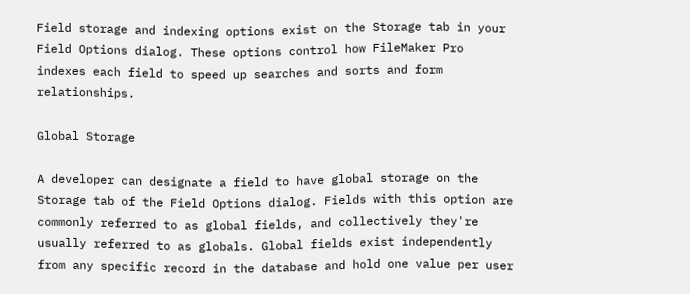Field storage and indexing options exist on the Storage tab in your Field Options dialog. These options control how FileMaker Pro indexes each field to speed up searches and sorts and form relationships.

Global Storage

A developer can designate a field to have global storage on the Storage tab of the Field Options dialog. Fields with this option are commonly referred to as global fields, and collectively they're usually referred to as globals. Global fields exist independently from any specific record in the database and hold one value per user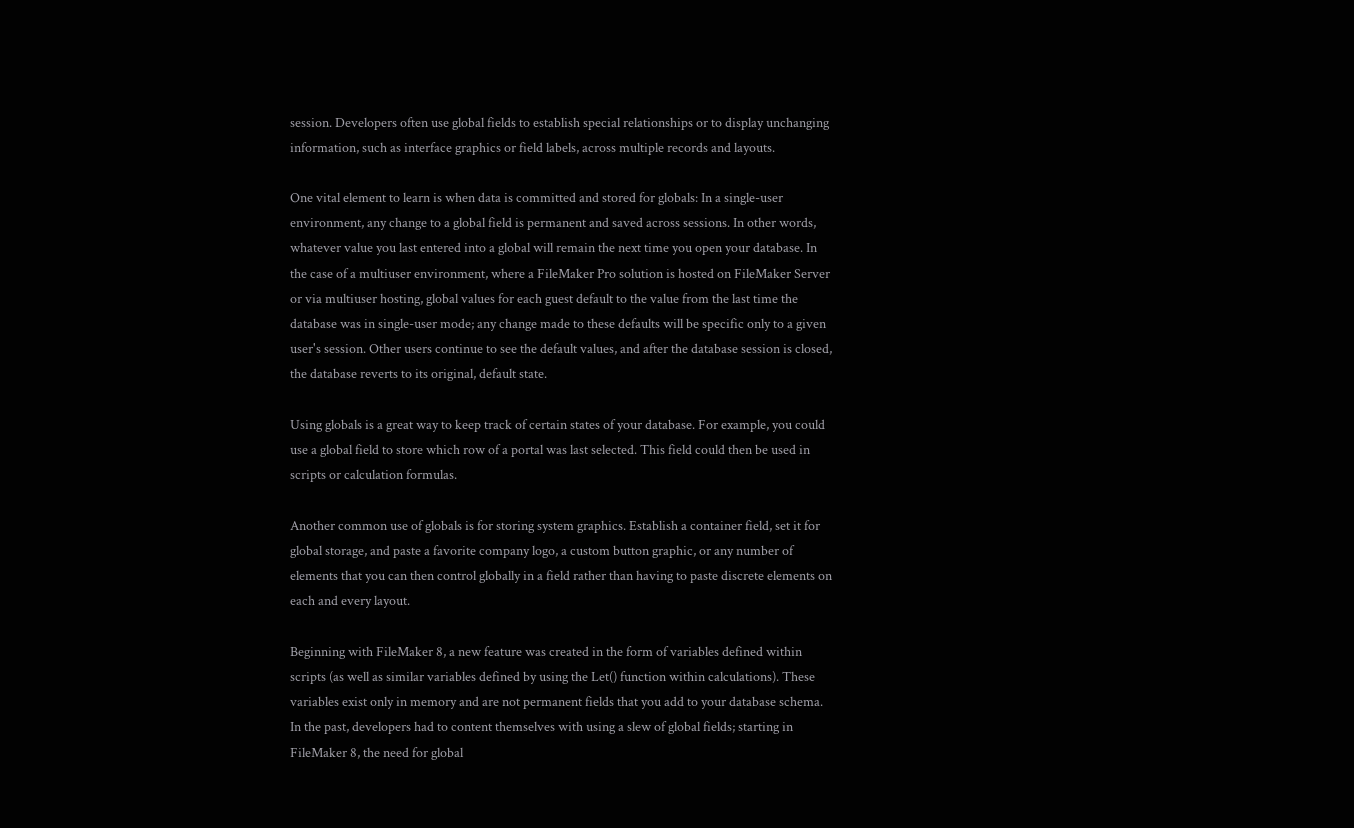session. Developers often use global fields to establish special relationships or to display unchanging information, such as interface graphics or field labels, across multiple records and layouts.

One vital element to learn is when data is committed and stored for globals: In a single-user environment, any change to a global field is permanent and saved across sessions. In other words, whatever value you last entered into a global will remain the next time you open your database. In the case of a multiuser environment, where a FileMaker Pro solution is hosted on FileMaker Server or via multiuser hosting, global values for each guest default to the value from the last time the database was in single-user mode; any change made to these defaults will be specific only to a given user's session. Other users continue to see the default values, and after the database session is closed, the database reverts to its original, default state.

Using globals is a great way to keep track of certain states of your database. For example, you could use a global field to store which row of a portal was last selected. This field could then be used in scripts or calculation formulas.

Another common use of globals is for storing system graphics. Establish a container field, set it for global storage, and paste a favorite company logo, a custom button graphic, or any number of elements that you can then control globally in a field rather than having to paste discrete elements on each and every layout.

Beginning with FileMaker 8, a new feature was created in the form of variables defined within scripts (as well as similar variables defined by using the Let() function within calculations). These variables exist only in memory and are not permanent fields that you add to your database schema. In the past, developers had to content themselves with using a slew of global fields; starting in FileMaker 8, the need for global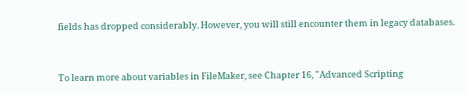fields has dropped considerably. However, you will still encounter them in legacy databases.


To learn more about variables in FileMaker, see Chapter 16, "Advanced Scripting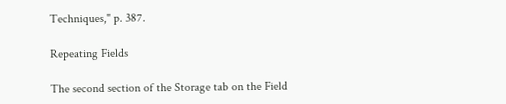Techniques," p. 387.

Repeating Fields

The second section of the Storage tab on the Field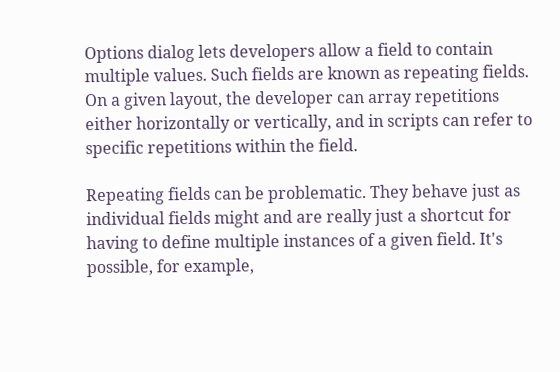Options dialog lets developers allow a field to contain multiple values. Such fields are known as repeating fields. On a given layout, the developer can array repetitions either horizontally or vertically, and in scripts can refer to specific repetitions within the field.

Repeating fields can be problematic. They behave just as individual fields might and are really just a shortcut for having to define multiple instances of a given field. It's possible, for example,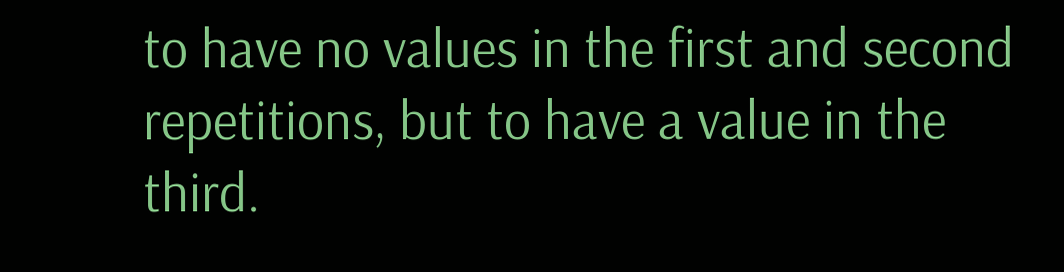to have no values in the first and second repetitions, but to have a value in the third.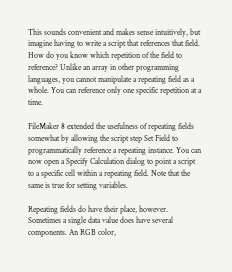This sounds convenient and makes sense intuitively, but imagine having to write a script that references that field. How do you know which repetition of the field to reference? Unlike an array in other programming languages, you cannot manipulate a repeating field as a whole. You can reference only one specific repetition at a time.

FileMaker 8 extended the usefulness of repeating fields somewhat by allowing the script step Set Field to programmatically reference a repeating instance. You can now open a Specify Calculation dialog to point a script to a specific cell within a repeating field. Note that the same is true for setting variables.

Repeating fields do have their place, however. Sometimes a single data value does have several components. An RGB color,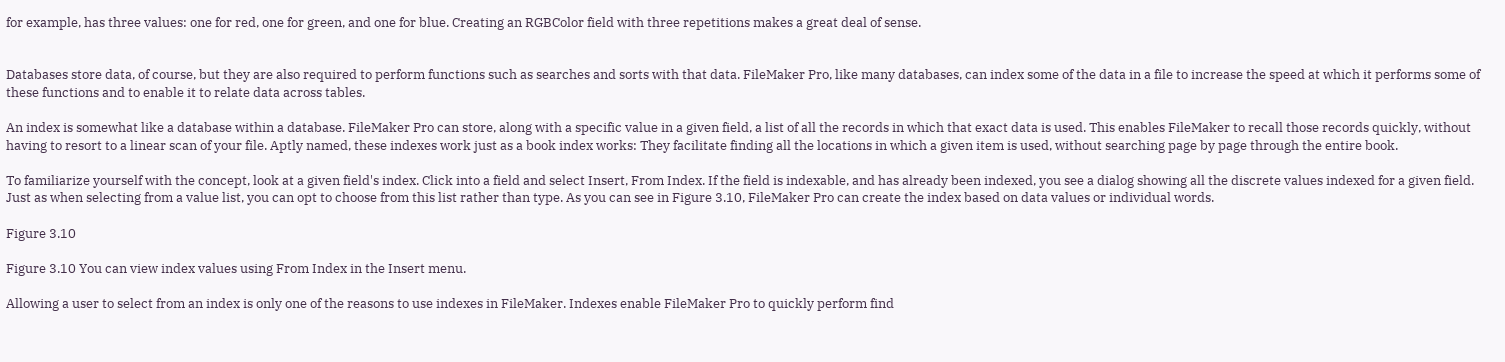for example, has three values: one for red, one for green, and one for blue. Creating an RGBColor field with three repetitions makes a great deal of sense.


Databases store data, of course, but they are also required to perform functions such as searches and sorts with that data. FileMaker Pro, like many databases, can index some of the data in a file to increase the speed at which it performs some of these functions and to enable it to relate data across tables.

An index is somewhat like a database within a database. FileMaker Pro can store, along with a specific value in a given field, a list of all the records in which that exact data is used. This enables FileMaker to recall those records quickly, without having to resort to a linear scan of your file. Aptly named, these indexes work just as a book index works: They facilitate finding all the locations in which a given item is used, without searching page by page through the entire book.

To familiarize yourself with the concept, look at a given field's index. Click into a field and select Insert, From Index. If the field is indexable, and has already been indexed, you see a dialog showing all the discrete values indexed for a given field. Just as when selecting from a value list, you can opt to choose from this list rather than type. As you can see in Figure 3.10, FileMaker Pro can create the index based on data values or individual words.

Figure 3.10

Figure 3.10 You can view index values using From Index in the Insert menu.

Allowing a user to select from an index is only one of the reasons to use indexes in FileMaker. Indexes enable FileMaker Pro to quickly perform find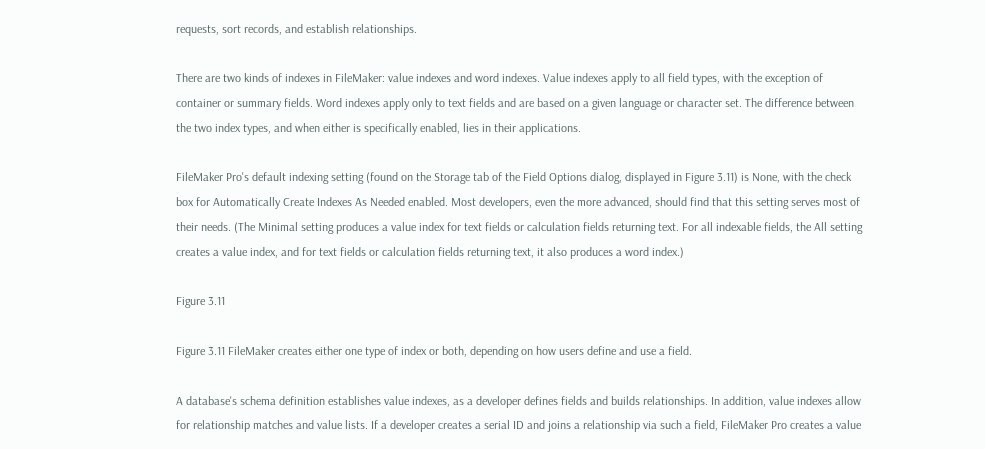requests, sort records, and establish relationships.

There are two kinds of indexes in FileMaker: value indexes and word indexes. Value indexes apply to all field types, with the exception of container or summary fields. Word indexes apply only to text fields and are based on a given language or character set. The difference between the two index types, and when either is specifically enabled, lies in their applications.

FileMaker Pro's default indexing setting (found on the Storage tab of the Field Options dialog, displayed in Figure 3.11) is None, with the check box for Automatically Create Indexes As Needed enabled. Most developers, even the more advanced, should find that this setting serves most of their needs. (The Minimal setting produces a value index for text fields or calculation fields returning text. For all indexable fields, the All setting creates a value index, and for text fields or calculation fields returning text, it also produces a word index.)

Figure 3.11

Figure 3.11 FileMaker creates either one type of index or both, depending on how users define and use a field.

A database's schema definition establishes value indexes, as a developer defines fields and builds relationships. In addition, value indexes allow for relationship matches and value lists. If a developer creates a serial ID and joins a relationship via such a field, FileMaker Pro creates a value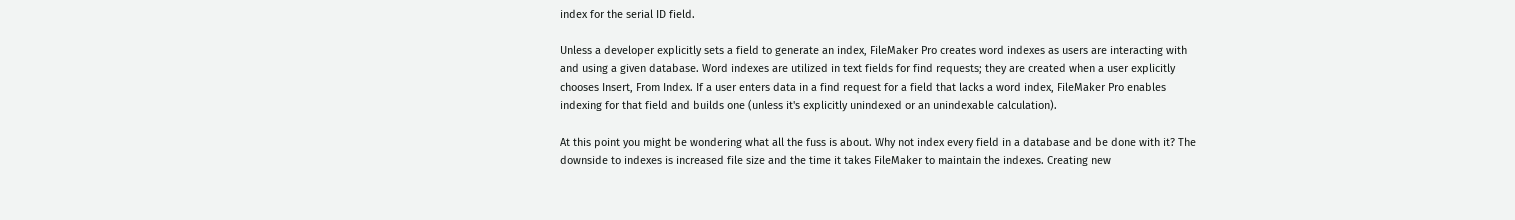index for the serial ID field.

Unless a developer explicitly sets a field to generate an index, FileMaker Pro creates word indexes as users are interacting with and using a given database. Word indexes are utilized in text fields for find requests; they are created when a user explicitly chooses Insert, From Index. If a user enters data in a find request for a field that lacks a word index, FileMaker Pro enables indexing for that field and builds one (unless it's explicitly unindexed or an unindexable calculation).

At this point you might be wondering what all the fuss is about. Why not index every field in a database and be done with it? The downside to indexes is increased file size and the time it takes FileMaker to maintain the indexes. Creating new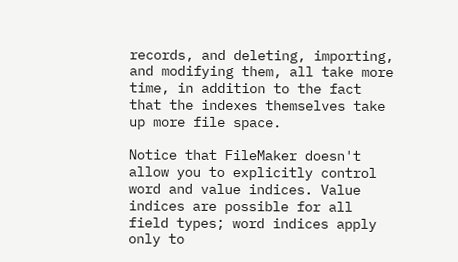records, and deleting, importing, and modifying them, all take more time, in addition to the fact that the indexes themselves take up more file space.

Notice that FileMaker doesn't allow you to explicitly control word and value indices. Value indices are possible for all field types; word indices apply only to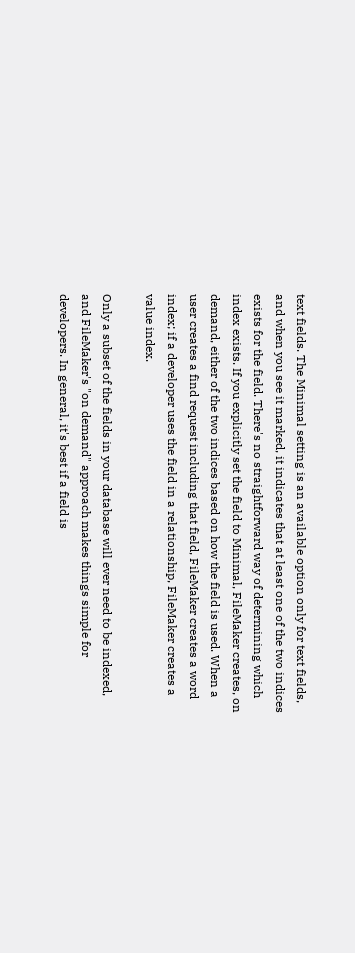text fields. The Minimal setting is an available option only for text fields, and when you see it marked, it indicates that at least one of the two indices exists for the field. There's no straightforward way of determining which index exists. If you explicitly set the field to Minimal, FileMaker creates, on demand, either of the two indices based on how the field is used. When a user creates a find request including that field, FileMaker creates a word index; if a developer uses the field in a relationship, FileMaker creates a value index.

Only a subset of the fields in your database will ever need to be indexed, and FileMaker's "on demand" approach makes things simple for developers. In general, it's best if a field is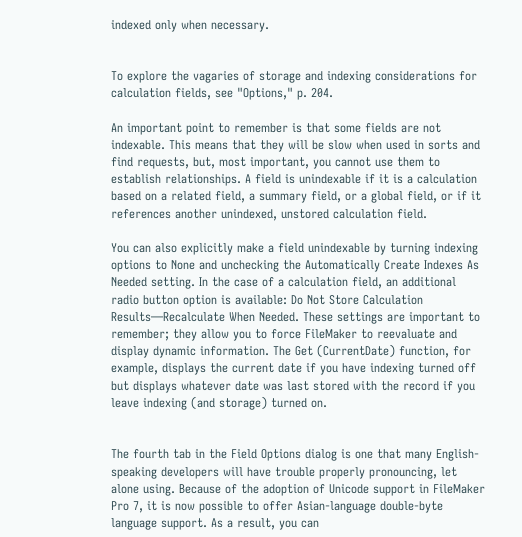indexed only when necessary.


To explore the vagaries of storage and indexing considerations for calculation fields, see "Options," p. 204.

An important point to remember is that some fields are not indexable. This means that they will be slow when used in sorts and find requests, but, most important, you cannot use them to establish relationships. A field is unindexable if it is a calculation based on a related field, a summary field, or a global field, or if it references another unindexed, unstored calculation field.

You can also explicitly make a field unindexable by turning indexing options to None and unchecking the Automatically Create Indexes As Needed setting. In the case of a calculation field, an additional radio button option is available: Do Not Store Calculation Results—Recalculate When Needed. These settings are important to remember; they allow you to force FileMaker to reevaluate and display dynamic information. The Get (CurrentDate) function, for example, displays the current date if you have indexing turned off but displays whatever date was last stored with the record if you leave indexing (and storage) turned on.


The fourth tab in the Field Options dialog is one that many English-speaking developers will have trouble properly pronouncing, let alone using. Because of the adoption of Unicode support in FileMaker Pro 7, it is now possible to offer Asian-language double-byte language support. As a result, you can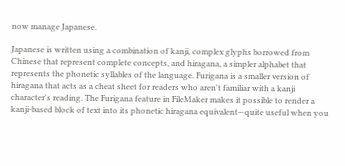now manage Japanese.

Japanese is written using a combination of kanji, complex glyphs borrowed from Chinese that represent complete concepts, and hiragana, a simpler alphabet that represents the phonetic syllables of the language. Furigana is a smaller version of hiragana that acts as a cheat sheet for readers who aren't familiar with a kanji character's reading. The Furigana feature in FileMaker makes it possible to render a kanji-based block of text into its phonetic hiragana equivalent—quite useful when you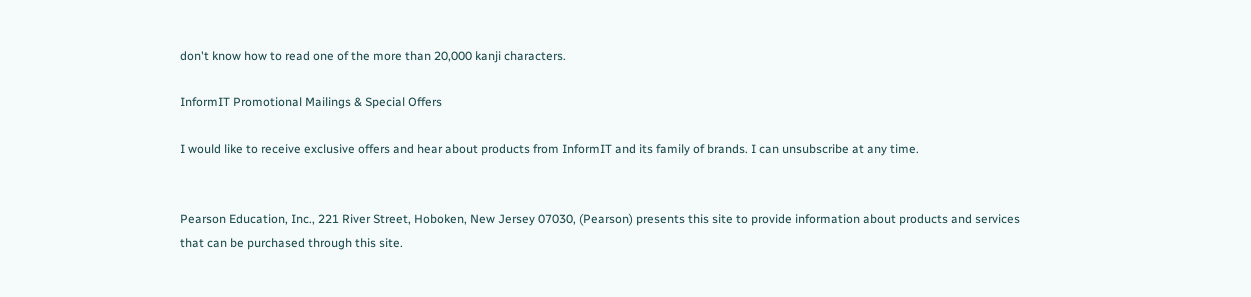don't know how to read one of the more than 20,000 kanji characters.

InformIT Promotional Mailings & Special Offers

I would like to receive exclusive offers and hear about products from InformIT and its family of brands. I can unsubscribe at any time.


Pearson Education, Inc., 221 River Street, Hoboken, New Jersey 07030, (Pearson) presents this site to provide information about products and services that can be purchased through this site.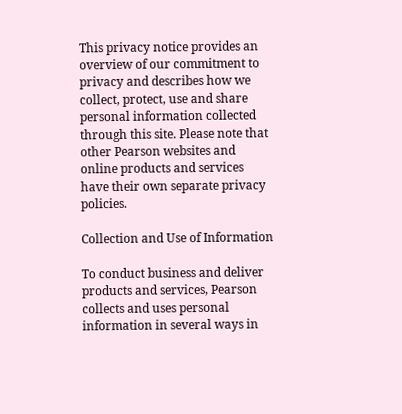This privacy notice provides an overview of our commitment to privacy and describes how we collect, protect, use and share personal information collected through this site. Please note that other Pearson websites and online products and services have their own separate privacy policies.

Collection and Use of Information

To conduct business and deliver products and services, Pearson collects and uses personal information in several ways in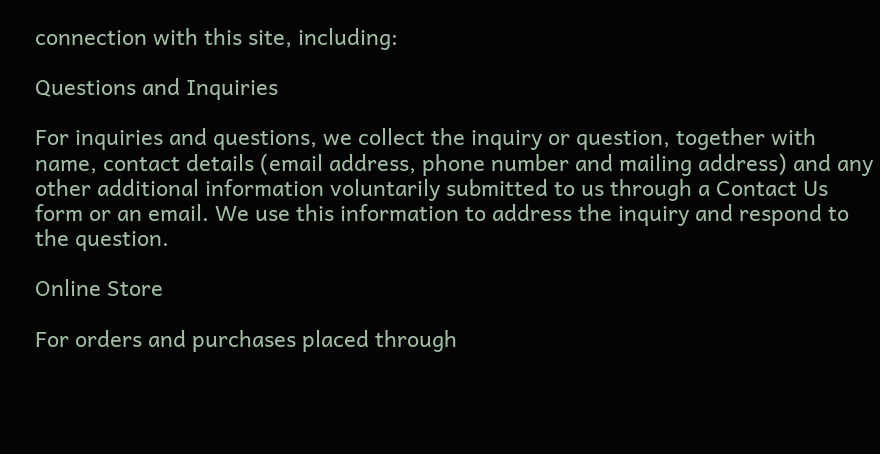connection with this site, including:

Questions and Inquiries

For inquiries and questions, we collect the inquiry or question, together with name, contact details (email address, phone number and mailing address) and any other additional information voluntarily submitted to us through a Contact Us form or an email. We use this information to address the inquiry and respond to the question.

Online Store

For orders and purchases placed through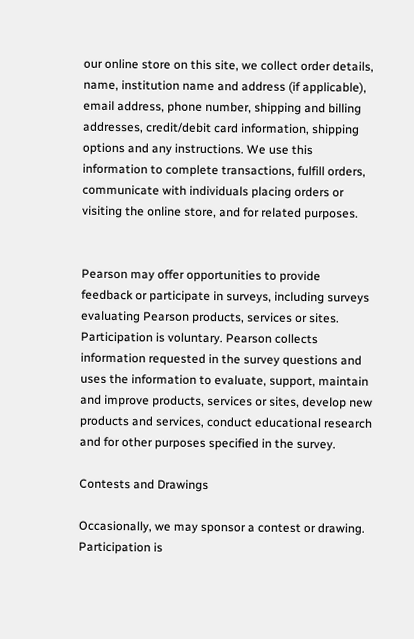our online store on this site, we collect order details, name, institution name and address (if applicable), email address, phone number, shipping and billing addresses, credit/debit card information, shipping options and any instructions. We use this information to complete transactions, fulfill orders, communicate with individuals placing orders or visiting the online store, and for related purposes.


Pearson may offer opportunities to provide feedback or participate in surveys, including surveys evaluating Pearson products, services or sites. Participation is voluntary. Pearson collects information requested in the survey questions and uses the information to evaluate, support, maintain and improve products, services or sites, develop new products and services, conduct educational research and for other purposes specified in the survey.

Contests and Drawings

Occasionally, we may sponsor a contest or drawing. Participation is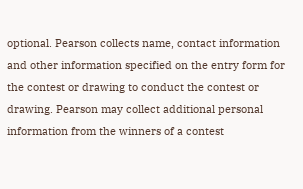optional. Pearson collects name, contact information and other information specified on the entry form for the contest or drawing to conduct the contest or drawing. Pearson may collect additional personal information from the winners of a contest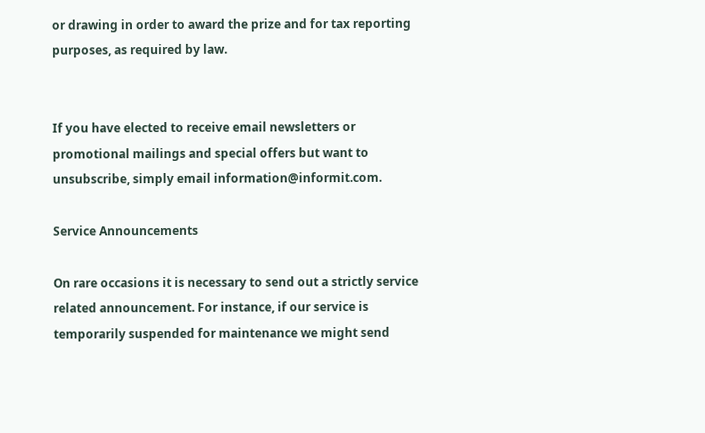or drawing in order to award the prize and for tax reporting purposes, as required by law.


If you have elected to receive email newsletters or promotional mailings and special offers but want to unsubscribe, simply email information@informit.com.

Service Announcements

On rare occasions it is necessary to send out a strictly service related announcement. For instance, if our service is temporarily suspended for maintenance we might send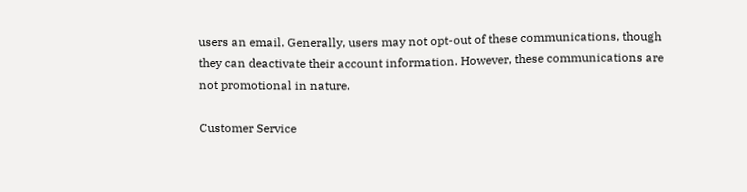users an email. Generally, users may not opt-out of these communications, though they can deactivate their account information. However, these communications are not promotional in nature.

Customer Service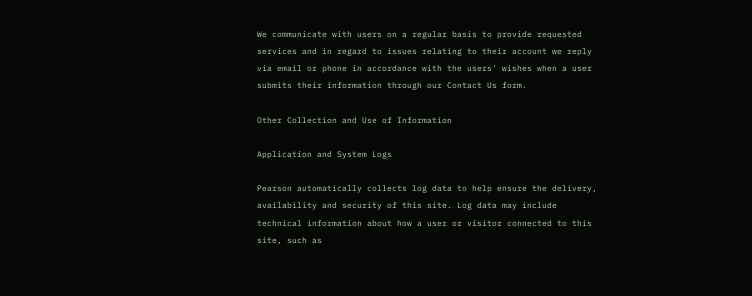We communicate with users on a regular basis to provide requested services and in regard to issues relating to their account we reply via email or phone in accordance with the users' wishes when a user submits their information through our Contact Us form.

Other Collection and Use of Information

Application and System Logs

Pearson automatically collects log data to help ensure the delivery, availability and security of this site. Log data may include technical information about how a user or visitor connected to this site, such as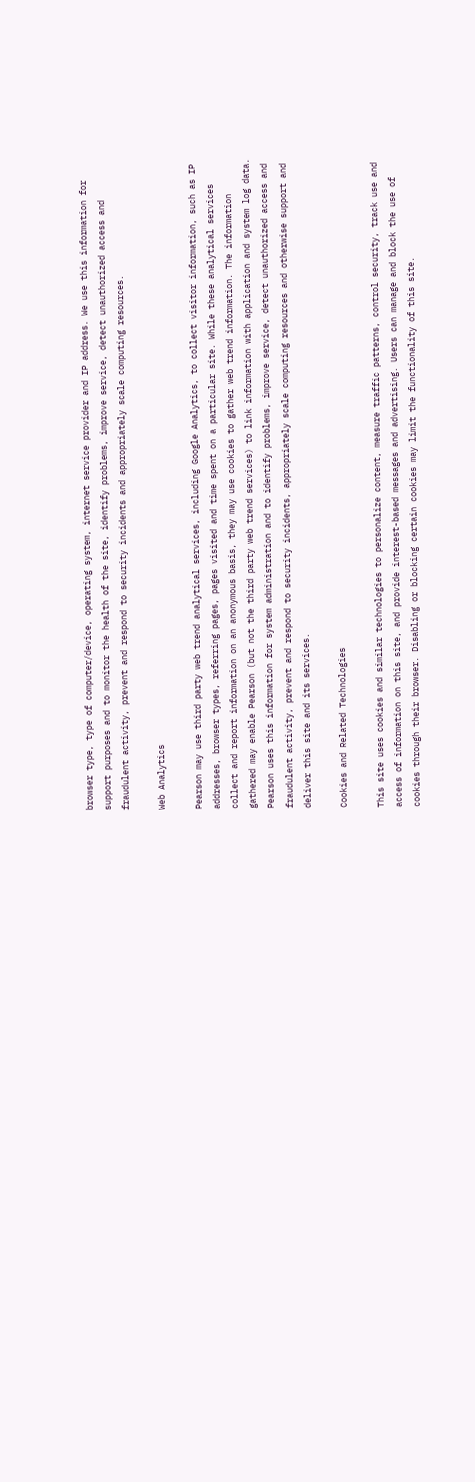browser type, type of computer/device, operating system, internet service provider and IP address. We use this information for support purposes and to monitor the health of the site, identify problems, improve service, detect unauthorized access and fraudulent activity, prevent and respond to security incidents and appropriately scale computing resources.

Web Analytics

Pearson may use third party web trend analytical services, including Google Analytics, to collect visitor information, such as IP addresses, browser types, referring pages, pages visited and time spent on a particular site. While these analytical services collect and report information on an anonymous basis, they may use cookies to gather web trend information. The information gathered may enable Pearson (but not the third party web trend services) to link information with application and system log data. Pearson uses this information for system administration and to identify problems, improve service, detect unauthorized access and fraudulent activity, prevent and respond to security incidents, appropriately scale computing resources and otherwise support and deliver this site and its services.

Cookies and Related Technologies

This site uses cookies and similar technologies to personalize content, measure traffic patterns, control security, track use and access of information on this site, and provide interest-based messages and advertising. Users can manage and block the use of cookies through their browser. Disabling or blocking certain cookies may limit the functionality of this site.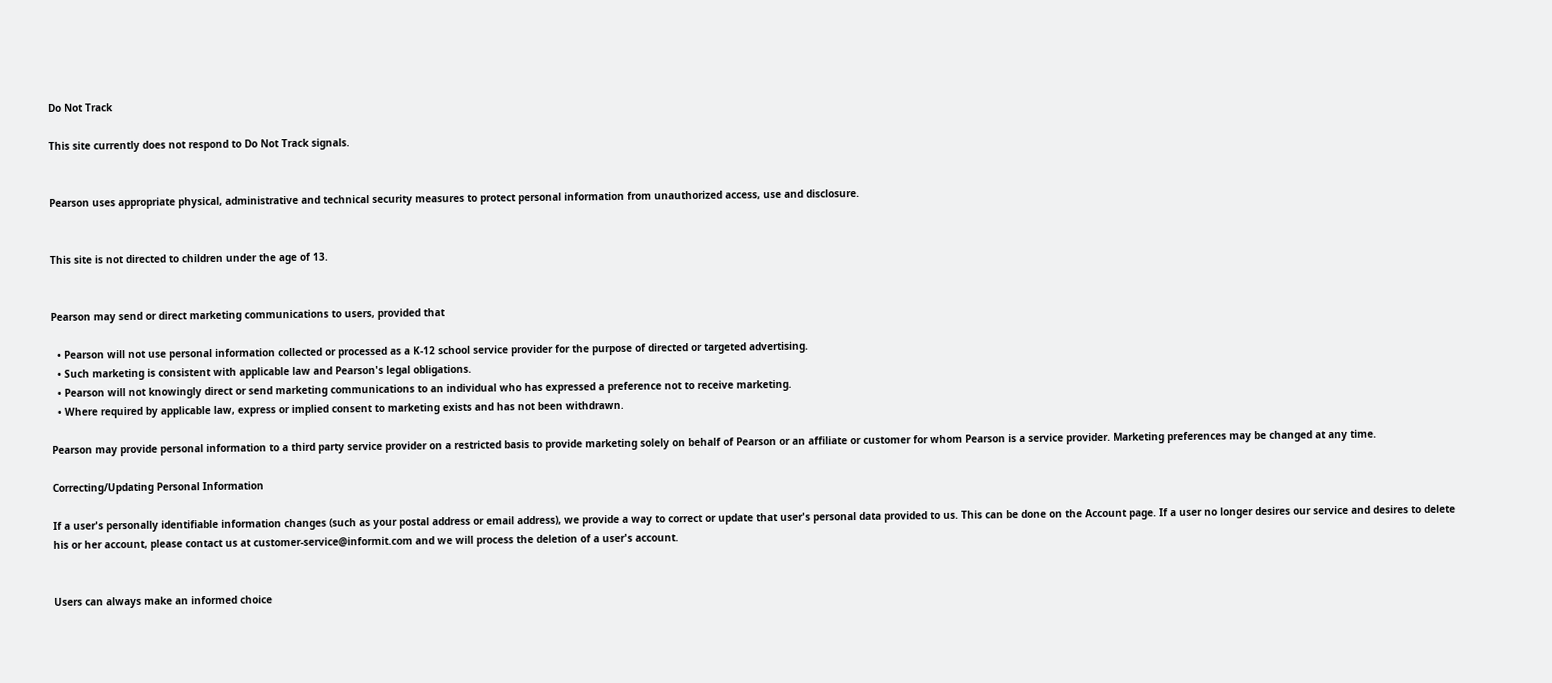Do Not Track

This site currently does not respond to Do Not Track signals.


Pearson uses appropriate physical, administrative and technical security measures to protect personal information from unauthorized access, use and disclosure.


This site is not directed to children under the age of 13.


Pearson may send or direct marketing communications to users, provided that

  • Pearson will not use personal information collected or processed as a K-12 school service provider for the purpose of directed or targeted advertising.
  • Such marketing is consistent with applicable law and Pearson's legal obligations.
  • Pearson will not knowingly direct or send marketing communications to an individual who has expressed a preference not to receive marketing.
  • Where required by applicable law, express or implied consent to marketing exists and has not been withdrawn.

Pearson may provide personal information to a third party service provider on a restricted basis to provide marketing solely on behalf of Pearson or an affiliate or customer for whom Pearson is a service provider. Marketing preferences may be changed at any time.

Correcting/Updating Personal Information

If a user's personally identifiable information changes (such as your postal address or email address), we provide a way to correct or update that user's personal data provided to us. This can be done on the Account page. If a user no longer desires our service and desires to delete his or her account, please contact us at customer-service@informit.com and we will process the deletion of a user's account.


Users can always make an informed choice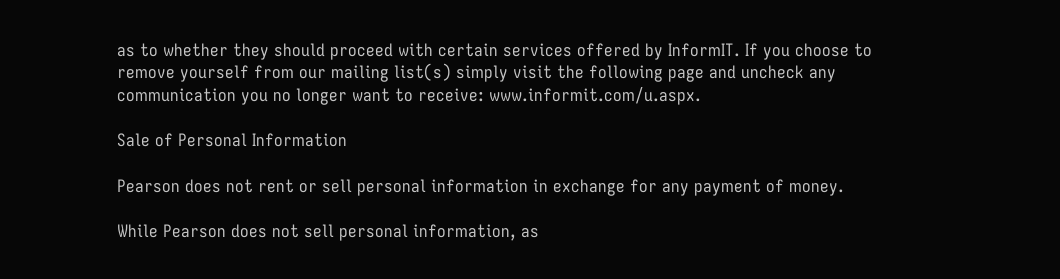as to whether they should proceed with certain services offered by InformIT. If you choose to remove yourself from our mailing list(s) simply visit the following page and uncheck any communication you no longer want to receive: www.informit.com/u.aspx.

Sale of Personal Information

Pearson does not rent or sell personal information in exchange for any payment of money.

While Pearson does not sell personal information, as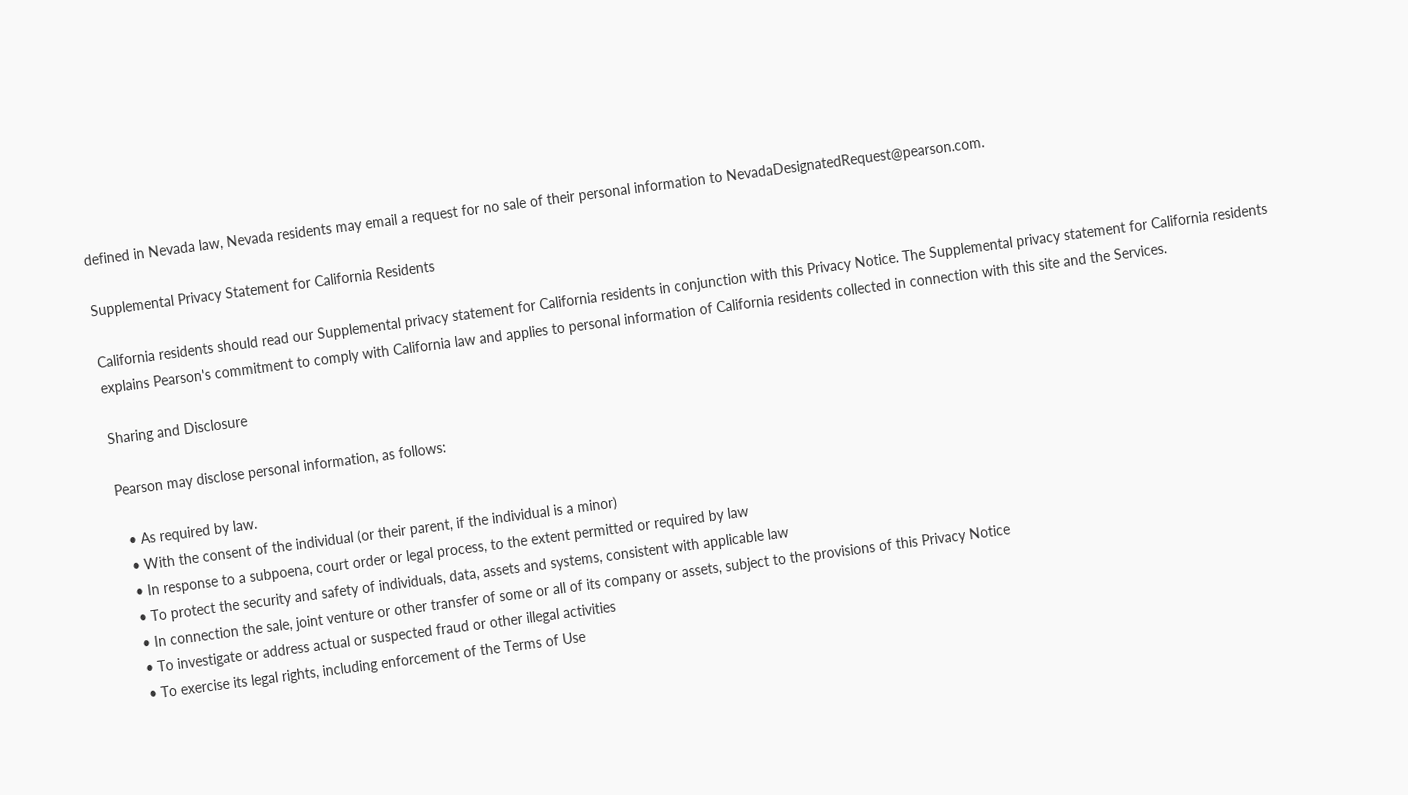defined in Nevada law, Nevada residents may email a request for no sale of their personal information to NevadaDesignatedRequest@pearson.com.

Supplemental Privacy Statement for California Residents

California residents should read our Supplemental privacy statement for California residents in conjunction with this Privacy Notice. The Supplemental privacy statement for California residents explains Pearson's commitment to comply with California law and applies to personal information of California residents collected in connection with this site and the Services.

Sharing and Disclosure

Pearson may disclose personal information, as follows:

  • As required by law.
  • With the consent of the individual (or their parent, if the individual is a minor)
  • In response to a subpoena, court order or legal process, to the extent permitted or required by law
  • To protect the security and safety of individuals, data, assets and systems, consistent with applicable law
  • In connection the sale, joint venture or other transfer of some or all of its company or assets, subject to the provisions of this Privacy Notice
  • To investigate or address actual or suspected fraud or other illegal activities
  • To exercise its legal rights, including enforcement of the Terms of Use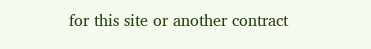for this site or another contract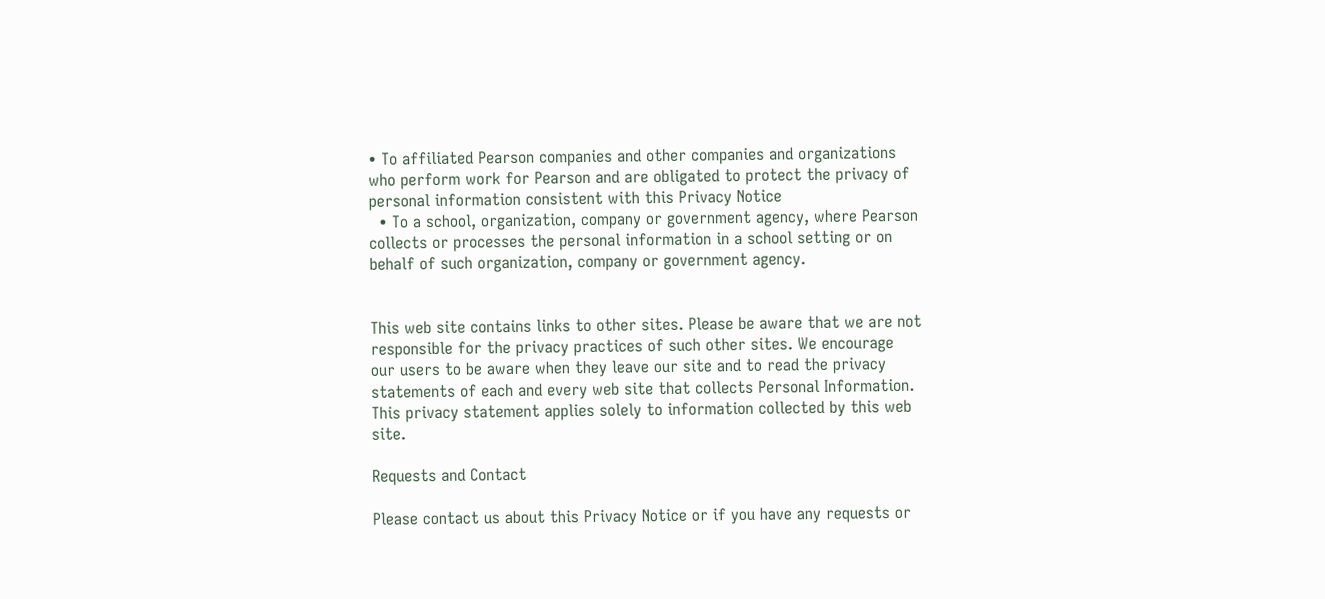• To affiliated Pearson companies and other companies and organizations who perform work for Pearson and are obligated to protect the privacy of personal information consistent with this Privacy Notice
  • To a school, organization, company or government agency, where Pearson collects or processes the personal information in a school setting or on behalf of such organization, company or government agency.


This web site contains links to other sites. Please be aware that we are not responsible for the privacy practices of such other sites. We encourage our users to be aware when they leave our site and to read the privacy statements of each and every web site that collects Personal Information. This privacy statement applies solely to information collected by this web site.

Requests and Contact

Please contact us about this Privacy Notice or if you have any requests or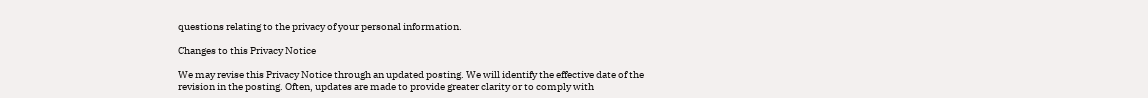questions relating to the privacy of your personal information.

Changes to this Privacy Notice

We may revise this Privacy Notice through an updated posting. We will identify the effective date of the revision in the posting. Often, updates are made to provide greater clarity or to comply with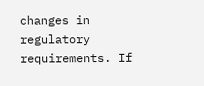changes in regulatory requirements. If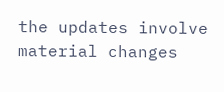the updates involve material changes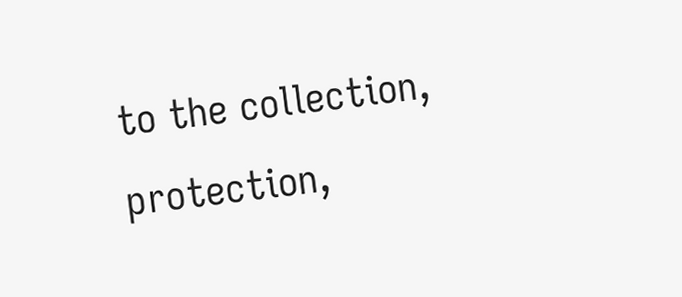to the collection, protection,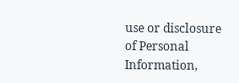use or disclosure of Personal Information,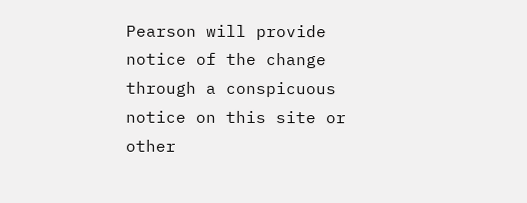Pearson will provide notice of the change through a conspicuous notice on this site or other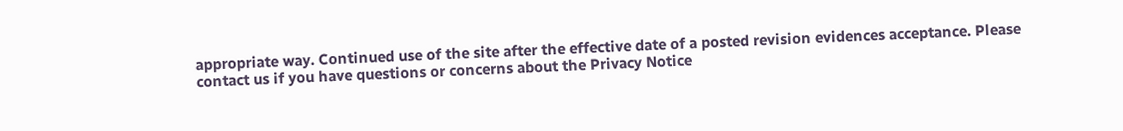appropriate way. Continued use of the site after the effective date of a posted revision evidences acceptance. Please contact us if you have questions or concerns about the Privacy Notice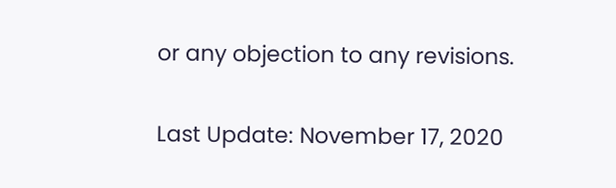or any objection to any revisions.

Last Update: November 17, 2020